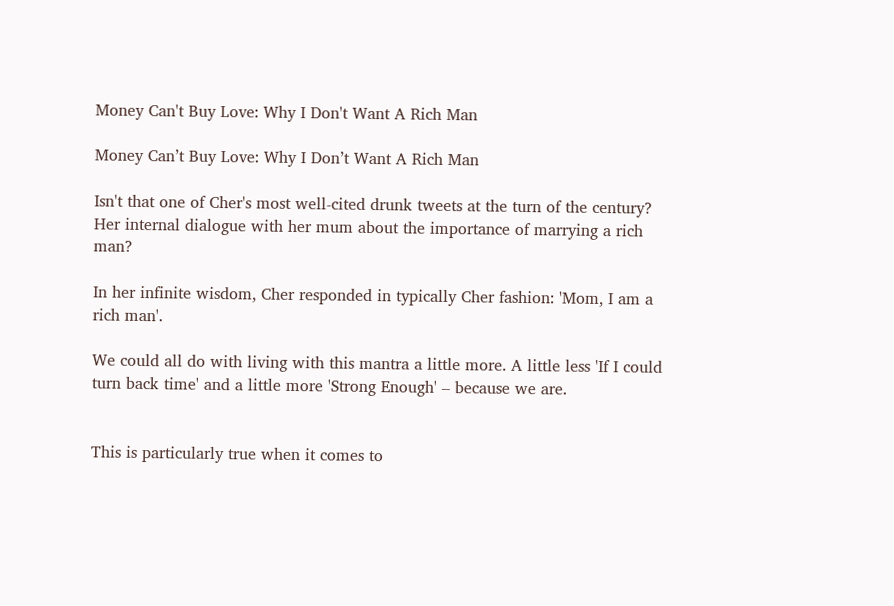Money Can't Buy Love: Why I Don't Want A Rich Man

Money Can’t Buy Love: Why I Don’t Want A Rich Man

Isn't that one of Cher's most well-cited drunk tweets at the turn of the century? Her internal dialogue with her mum about the importance of marrying a rich man?

In her infinite wisdom, Cher responded in typically Cher fashion: 'Mom, I am a rich man'.

We could all do with living with this mantra a little more. A little less 'If I could turn back time' and a little more 'Strong Enough' – because we are.


This is particularly true when it comes to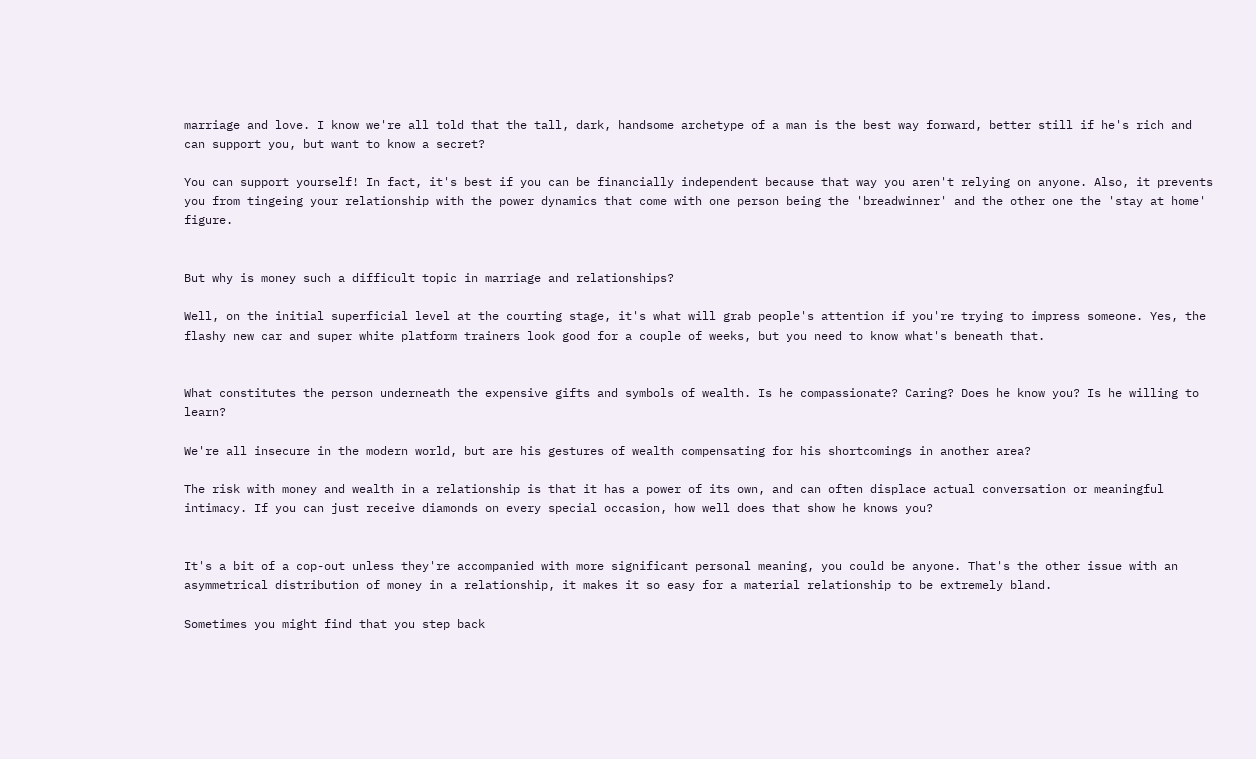marriage and love. I know we're all told that the tall, dark, handsome archetype of a man is the best way forward, better still if he's rich and can support you, but want to know a secret?

You can support yourself! In fact, it's best if you can be financially independent because that way you aren't relying on anyone. Also, it prevents you from tingeing your relationship with the power dynamics that come with one person being the 'breadwinner' and the other one the 'stay at home' figure.


But why is money such a difficult topic in marriage and relationships?

Well, on the initial superficial level at the courting stage, it's what will grab people's attention if you're trying to impress someone. Yes, the flashy new car and super white platform trainers look good for a couple of weeks, but you need to know what's beneath that.


What constitutes the person underneath the expensive gifts and symbols of wealth. Is he compassionate? Caring? Does he know you? Is he willing to learn?

We're all insecure in the modern world, but are his gestures of wealth compensating for his shortcomings in another area?

The risk with money and wealth in a relationship is that it has a power of its own, and can often displace actual conversation or meaningful intimacy. If you can just receive diamonds on every special occasion, how well does that show he knows you?


It's a bit of a cop-out unless they're accompanied with more significant personal meaning, you could be anyone. That's the other issue with an asymmetrical distribution of money in a relationship, it makes it so easy for a material relationship to be extremely bland.

Sometimes you might find that you step back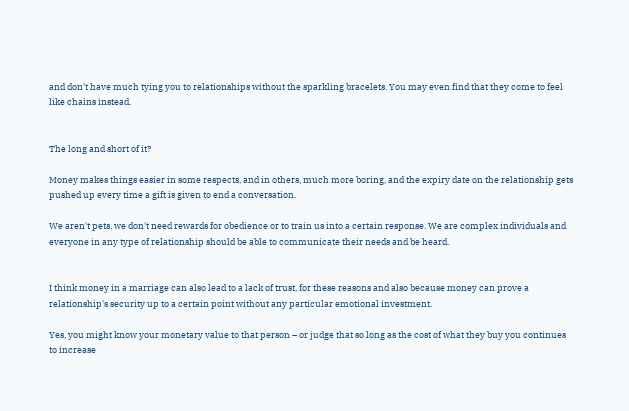and don't have much tying you to relationships without the sparkling bracelets. You may even find that they come to feel like chains instead.


The long and short of it?

Money makes things easier in some respects, and in others, much more boring, and the expiry date on the relationship gets pushed up every time a gift is given to end a conversation.

We aren't pets, we don't need rewards for obedience or to train us into a certain response. We are complex individuals and everyone in any type of relationship should be able to communicate their needs and be heard.


I think money in a marriage can also lead to a lack of trust, for these reasons and also because money can prove a relationship's security up to a certain point without any particular emotional investment.

Yes, you might know your monetary value to that person – or judge that so long as the cost of what they buy you continues to increase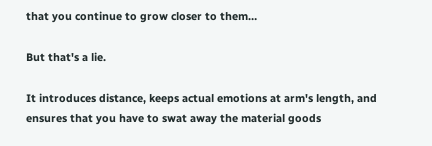that you continue to grow closer to them…

But that's a lie.

It introduces distance, keeps actual emotions at arm's length, and ensures that you have to swat away the material goods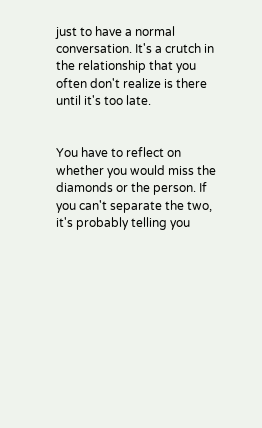just to have a normal conversation. It's a crutch in the relationship that you often don't realize is there until it's too late.


You have to reflect on whether you would miss the diamonds or the person. If you can't separate the two, it's probably telling you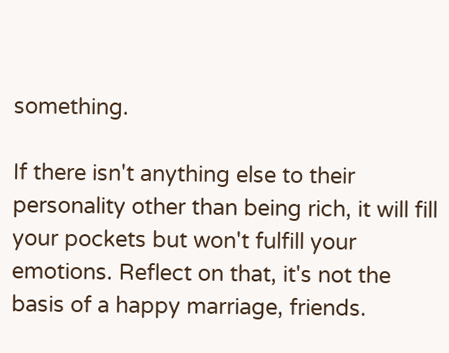something.

If there isn't anything else to their personality other than being rich, it will fill your pockets but won't fulfill your emotions. Reflect on that, it's not the basis of a happy marriage, friends.